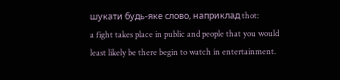шукати будь-яке слово, наприклад thot:
a fight takes place in public and people that you would least likely be there begin to watch in entertainment.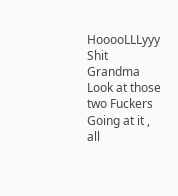HooooLLLyyy Shit Grandma Look at those two Fuckers Going at it , all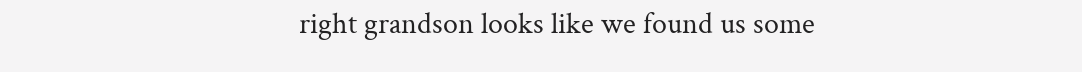right grandson looks like we found us some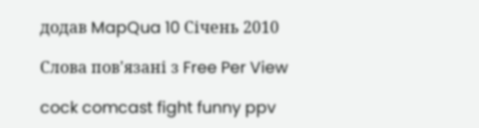додав MapQua 10 Січень 2010

Слова пов'язані з Free Per View

cock comcast fight funny ppv